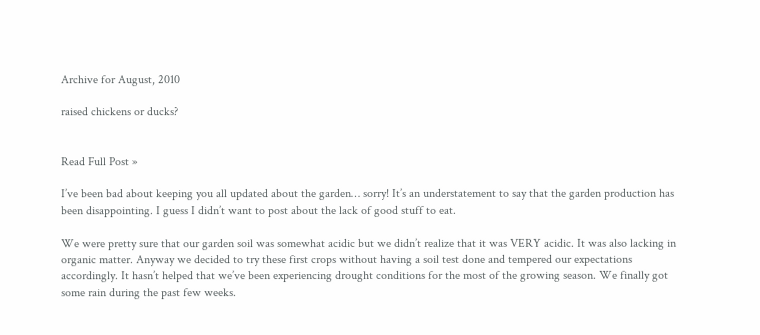Archive for August, 2010

raised chickens or ducks?


Read Full Post »

I’ve been bad about keeping you all updated about the garden… sorry! It’s an understatement to say that the garden production has been disappointing. I guess I didn’t want to post about the lack of good stuff to eat.

We were pretty sure that our garden soil was somewhat acidic but we didn’t realize that it was VERY acidic. It was also lacking in organic matter. Anyway we decided to try these first crops without having a soil test done and tempered our expectations accordingly. It hasn’t helped that we’ve been experiencing drought conditions for the most of the growing season. We finally got some rain during the past few weeks.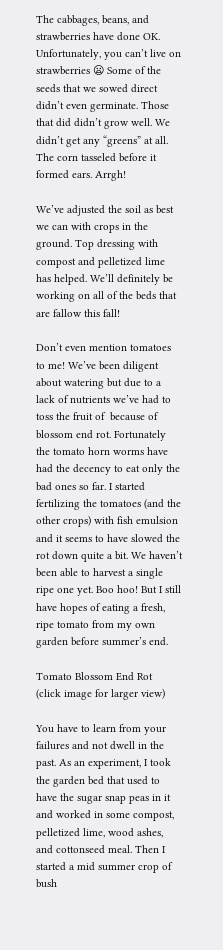The cabbages, beans, and strawberries have done OK.  Unfortunately, you can’t live on strawberries 😦 Some of the seeds that we sowed direct didn’t even germinate. Those that did didn’t grow well. We didn’t get any “greens” at all. The corn tasseled before it formed ears. Arrgh!

We’ve adjusted the soil as best we can with crops in the ground. Top dressing with compost and pelletized lime has helped. We’ll definitely be working on all of the beds that are fallow this fall!

Don’t even mention tomatoes to me! We’ve been diligent about watering but due to a lack of nutrients we’ve had to toss the fruit of  because of blossom end rot. Fortunately the tomato horn worms have had the decency to eat only the bad ones so far. I started fertilizing the tomatoes (and the other crops) with fish emulsion and it seems to have slowed the rot down quite a bit. We haven’t been able to harvest a single ripe one yet. Boo hoo! But I still have hopes of eating a fresh, ripe tomato from my own garden before summer’s end.

Tomato Blossom End Rot
(click image for larger view)

You have to learn from your failures and not dwell in the past. As an experiment, I took the garden bed that used to have the sugar snap peas in it and worked in some compost, pelletized lime, wood ashes, and cottonseed meal. Then I started a mid summer crop of bush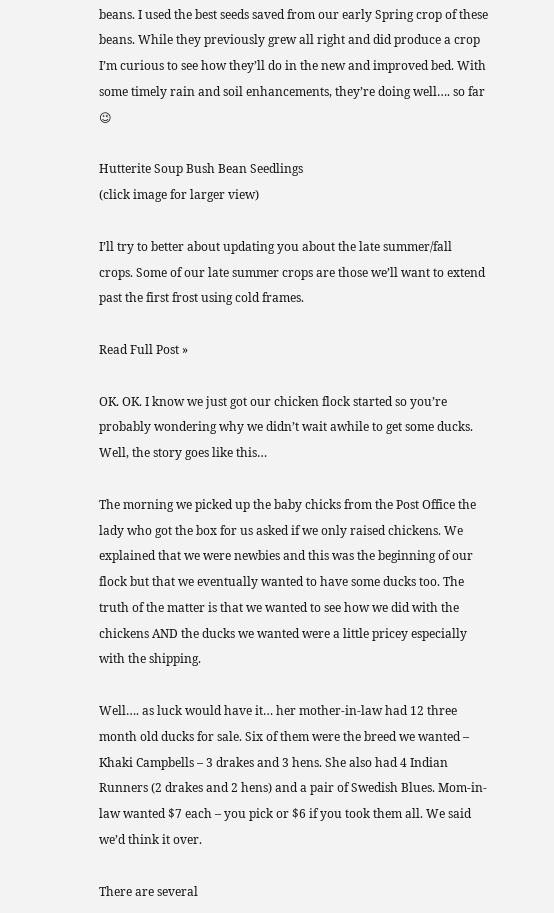beans. I used the best seeds saved from our early Spring crop of these beans. While they previously grew all right and did produce a crop I’m curious to see how they’ll do in the new and improved bed. With some timely rain and soil enhancements, they’re doing well…. so far 😉

Hutterite Soup Bush Bean Seedlings
(click image for larger view)

I’ll try to better about updating you about the late summer/fall crops. Some of our late summer crops are those we’ll want to extend past the first frost using cold frames.

Read Full Post »

OK. OK. I know we just got our chicken flock started so you’re probably wondering why we didn’t wait awhile to get some ducks. Well, the story goes like this…

The morning we picked up the baby chicks from the Post Office the lady who got the box for us asked if we only raised chickens. We explained that we were newbies and this was the beginning of our flock but that we eventually wanted to have some ducks too. The truth of the matter is that we wanted to see how we did with the chickens AND the ducks we wanted were a little pricey especially with the shipping.

Well…. as luck would have it… her mother-in-law had 12 three month old ducks for sale. Six of them were the breed we wanted – Khaki Campbells – 3 drakes and 3 hens. She also had 4 Indian Runners (2 drakes and 2 hens) and a pair of Swedish Blues. Mom-in-law wanted $7 each – you pick or $6 if you took them all. We said we’d think it over.

There are several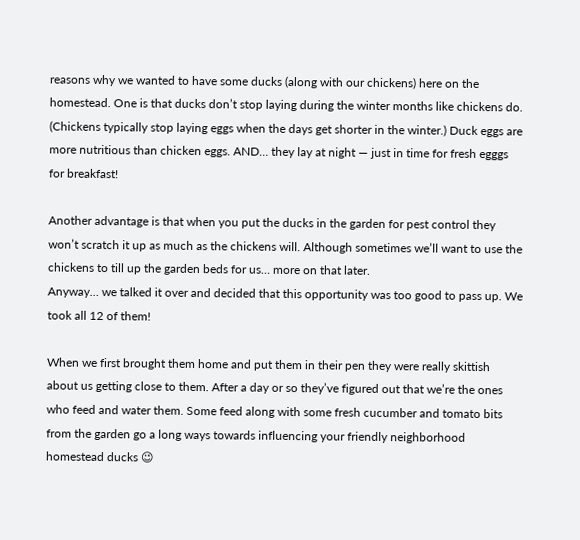reasons why we wanted to have some ducks (along with our chickens) here on the homestead. One is that ducks don’t stop laying during the winter months like chickens do. (Chickens typically stop laying eggs when the days get shorter in the winter.) Duck eggs are more nutritious than chicken eggs. AND… they lay at night — just in time for fresh egggs for breakfast!

Another advantage is that when you put the ducks in the garden for pest control they won’t scratch it up as much as the chickens will. Although sometimes we’ll want to use the chickens to till up the garden beds for us… more on that later.
Anyway… we talked it over and decided that this opportunity was too good to pass up. We took all 12 of them!

When we first brought them home and put them in their pen they were really skittish about us getting close to them. After a day or so they’ve figured out that we’re the ones who feed and water them. Some feed along with some fresh cucumber and tomato bits from the garden go a long ways towards influencing your friendly neighborhood homestead ducks 😉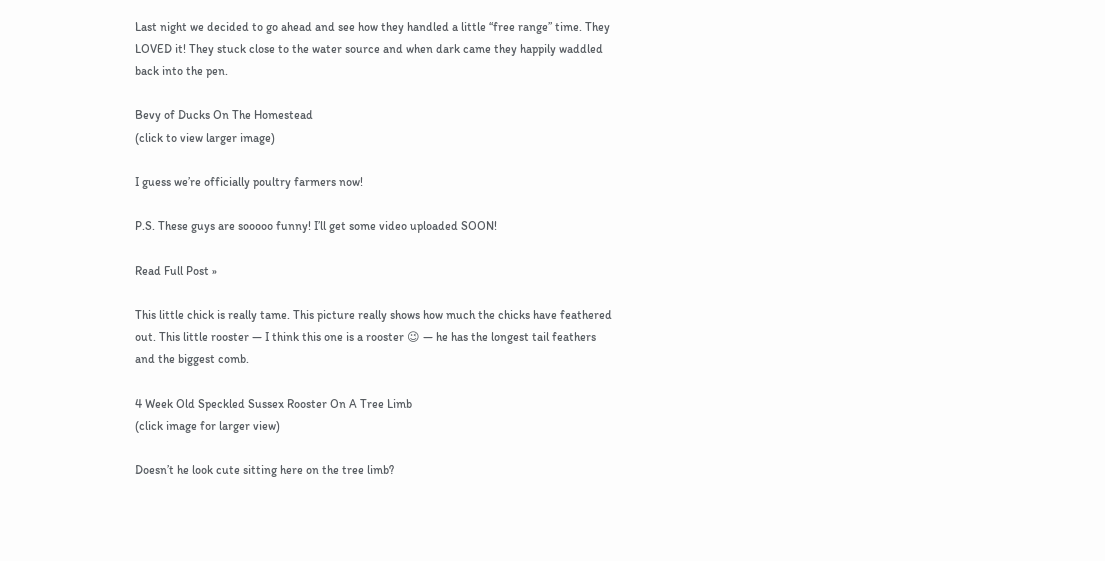Last night we decided to go ahead and see how they handled a little “free range” time. They LOVED it! They stuck close to the water source and when dark came they happily waddled back into the pen.

Bevy of Ducks On The Homestead
(click to view larger image)

I guess we’re officially poultry farmers now!

P.S. These guys are sooooo funny! I’ll get some video uploaded SOON!

Read Full Post »

This little chick is really tame. This picture really shows how much the chicks have feathered out. This little rooster — I think this one is a rooster 😉 — he has the longest tail feathers and the biggest comb.

4 Week Old Speckled Sussex Rooster On A Tree Limb
(click image for larger view)

Doesn’t he look cute sitting here on the tree limb?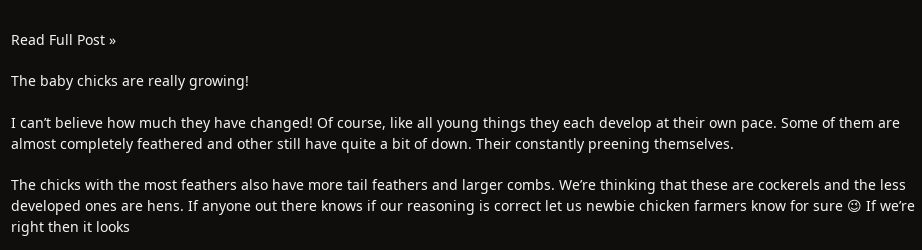Read Full Post »

The baby chicks are really growing!

I can’t believe how much they have changed! Of course, like all young things they each develop at their own pace. Some of them are almost completely feathered and other still have quite a bit of down. Their constantly preening themselves.

The chicks with the most feathers also have more tail feathers and larger combs. We’re thinking that these are cockerels and the less developed ones are hens. If anyone out there knows if our reasoning is correct let us newbie chicken farmers know for sure 😉 If we’re right then it looks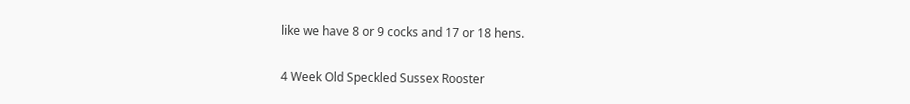like we have 8 or 9 cocks and 17 or 18 hens.

4 Week Old Speckled Sussex Rooster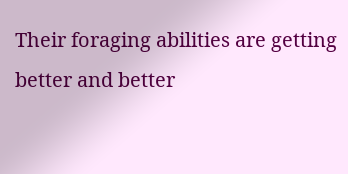Their foraging abilities are getting better and better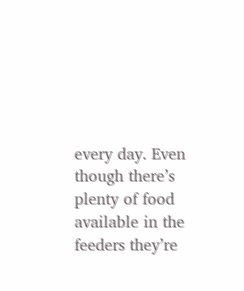every day. Even though there’s plenty of food available in the feeders they’re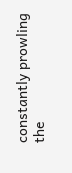constantly prowling the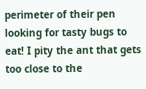perimeter of their pen looking for tasty bugs to eat! I pity the ant that gets too close to the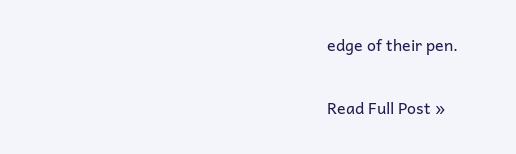edge of their pen.

Read Full Post »